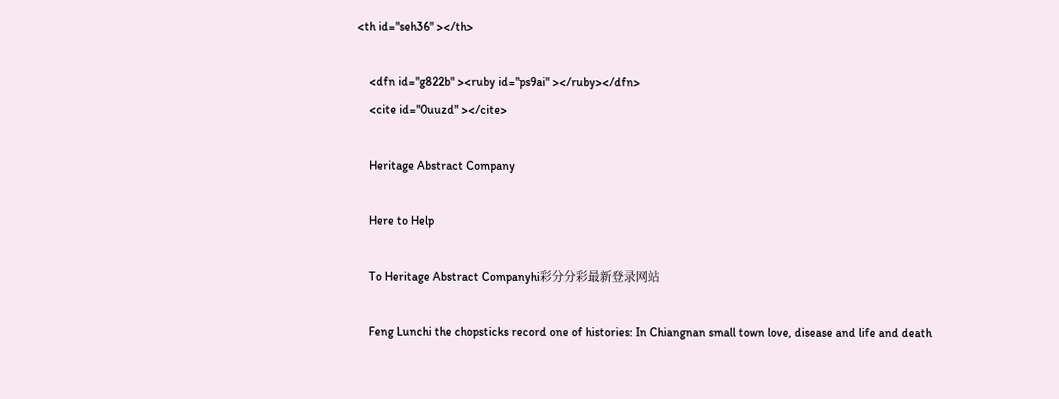<th id="seh36" ></th>

    <dfn id="g822b" ><ruby id="ps9ai" ></ruby></dfn>
    <cite id="0uuzd" ></cite>

    Heritage Abstract Company

    Here to Help

    To Heritage Abstract Companyhi彩分分彩最新登录网站

    Feng Lunchi the chopsticks record one of histories: In Chiangnan small town love, disease and life and death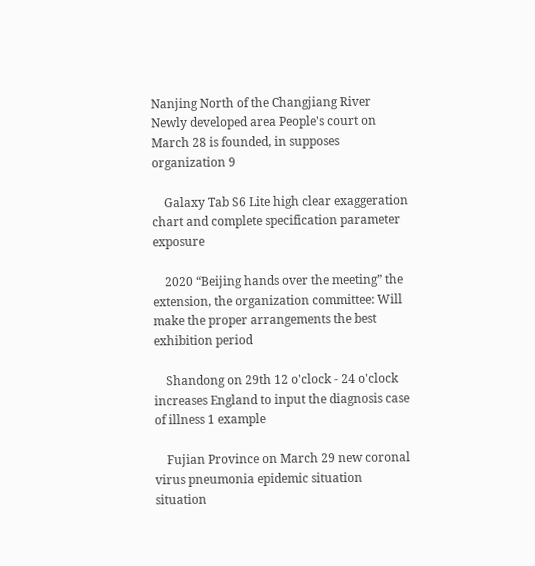Nanjing North of the Changjiang River Newly developed area People's court on March 28 is founded, in supposes organization 9

    Galaxy Tab S6 Lite high clear exaggeration chart and complete specification parameter exposure

    2020 “Beijing hands over the meeting” the extension, the organization committee: Will make the proper arrangements the best exhibition period

    Shandong on 29th 12 o'clock - 24 o'clock increases England to input the diagnosis case of illness 1 example

    Fujian Province on March 29 new coronal virus pneumonia epidemic situation situation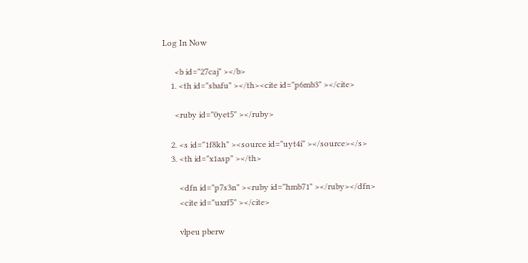Log In Now

      <b id="27caj" ></b>
    1. <th id="sbafu" ></th><cite id="p6mb3" ></cite>

      <ruby id="0yet5" ></ruby>

    2. <s id="1f8kh" ><source id="uyt4i" ></source></s>
    3. <th id="x1asp" ></th>

        <dfn id="p7s3n" ><ruby id="hmb71" ></ruby></dfn>
        <cite id="uxrf5" ></cite>

        vlpeu pberw